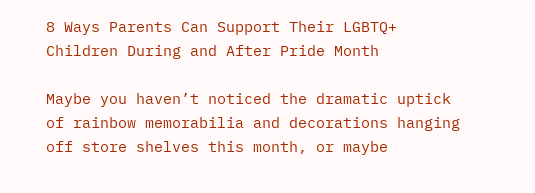8 Ways Parents Can Support Their LGBTQ+ Children During and After Pride Month

Maybe you haven’t noticed the dramatic uptick of rainbow memorabilia and decorations hanging off store shelves this month, or maybe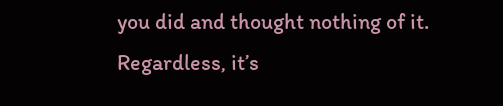you did and thought nothing of it. Regardless, it’s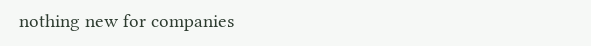nothing new for companies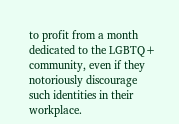to profit from a month dedicated to the LGBTQ+ community, even if they notoriously discourage such identities in their workplace.